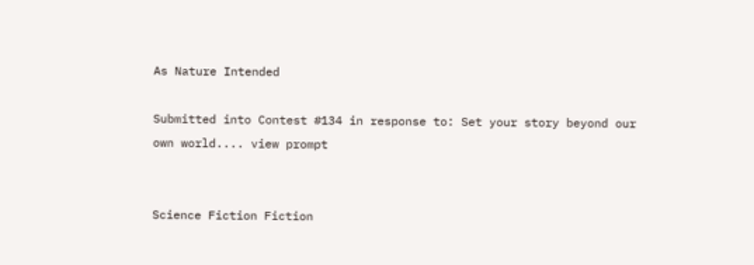As Nature Intended

Submitted into Contest #134 in response to: Set your story beyond our own world.... view prompt


Science Fiction Fiction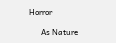Horror

      As Nature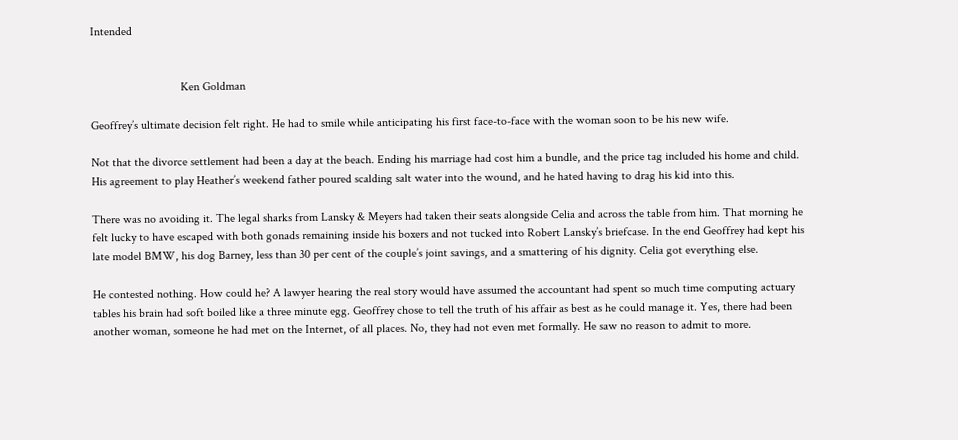Intended


                              Ken Goldman

Geoffrey’s ultimate decision felt right. He had to smile while anticipating his first face-to-face with the woman soon to be his new wife.

Not that the divorce settlement had been a day at the beach. Ending his marriage had cost him a bundle, and the price tag included his home and child. His agreement to play Heather’s weekend father poured scalding salt water into the wound, and he hated having to drag his kid into this.

There was no avoiding it. The legal sharks from Lansky & Meyers had taken their seats alongside Celia and across the table from him. That morning he felt lucky to have escaped with both gonads remaining inside his boxers and not tucked into Robert Lansky’s briefcase. In the end Geoffrey had kept his late model BMW, his dog Barney, less than 30 per cent of the couple’s joint savings, and a smattering of his dignity. Celia got everything else.

He contested nothing. How could he? A lawyer hearing the real story would have assumed the accountant had spent so much time computing actuary tables his brain had soft boiled like a three minute egg. Geoffrey chose to tell the truth of his affair as best as he could manage it. Yes, there had been another woman, someone he had met on the Internet, of all places. No, they had not even met formally. He saw no reason to admit to more.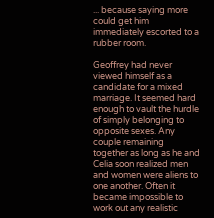... because saying more could get him immediately escorted to a rubber room.

Geoffrey had never viewed himself as a candidate for a mixed marriage. It seemed hard enough to vault the hurdle of simply belonging to opposite sexes. Any couple remaining together as long as he and Celia soon realized men and women were aliens to one another. Often it became impossible to work out any realistic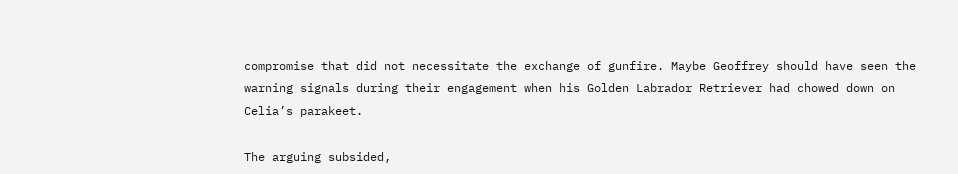compromise that did not necessitate the exchange of gunfire. Maybe Geoffrey should have seen the warning signals during their engagement when his Golden Labrador Retriever had chowed down on Celia’s parakeet.

The arguing subsided,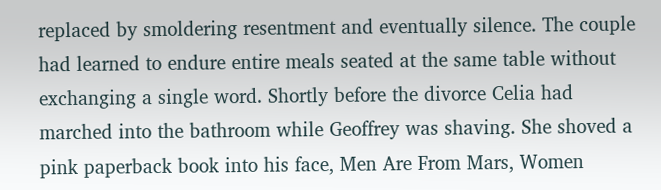replaced by smoldering resentment and eventually silence. The couple had learned to endure entire meals seated at the same table without exchanging a single word. Shortly before the divorce Celia had marched into the bathroom while Geoffrey was shaving. She shoved a pink paperback book into his face, Men Are From Mars, Women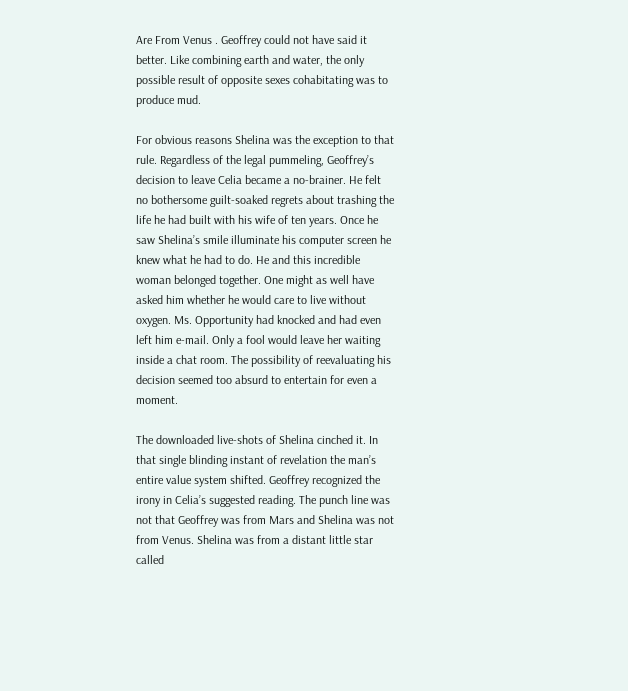Are From Venus . Geoffrey could not have said it better. Like combining earth and water, the only possible result of opposite sexes cohabitating was to produce mud.

For obvious reasons Shelina was the exception to that rule. Regardless of the legal pummeling, Geoffrey’s decision to leave Celia became a no-brainer. He felt no bothersome guilt-soaked regrets about trashing the life he had built with his wife of ten years. Once he saw Shelina’s smile illuminate his computer screen he knew what he had to do. He and this incredible woman belonged together. One might as well have asked him whether he would care to live without oxygen. Ms. Opportunity had knocked and had even left him e-mail. Only a fool would leave her waiting inside a chat room. The possibility of reevaluating his decision seemed too absurd to entertain for even a moment.

The downloaded live-shots of Shelina cinched it. In that single blinding instant of revelation the man’s entire value system shifted. Geoffrey recognized the irony in Celia’s suggested reading. The punch line was not that Geoffrey was from Mars and Shelina was not from Venus. Shelina was from a distant little star called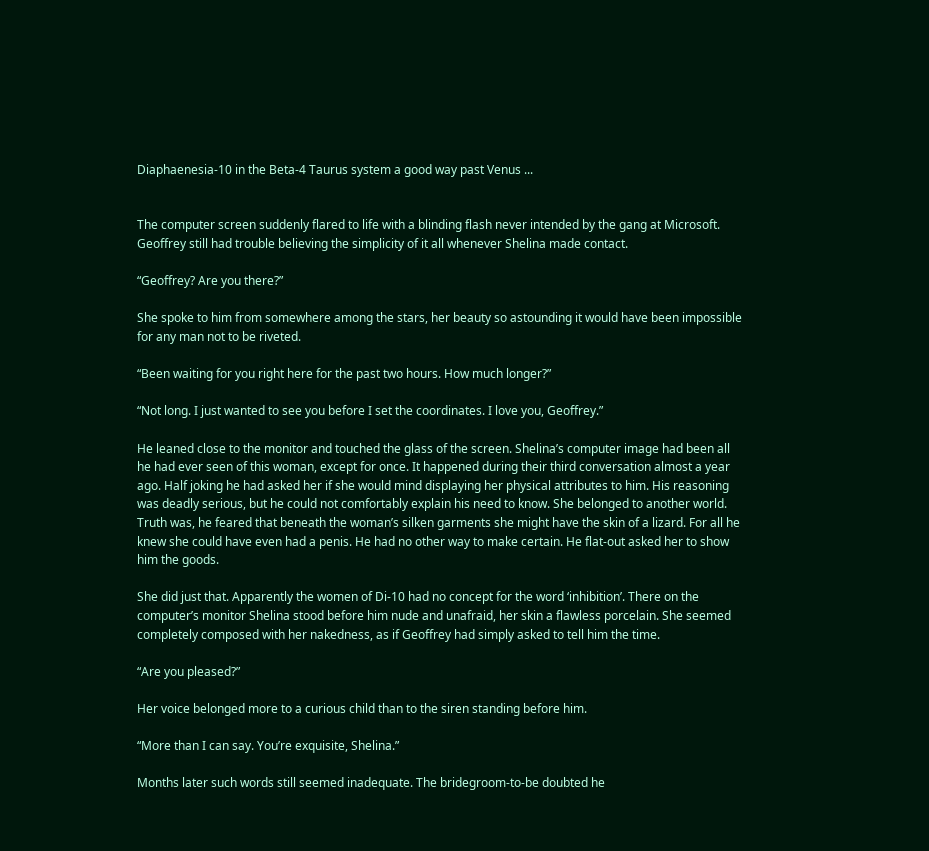Diaphaenesia-10 in the Beta-4 Taurus system a good way past Venus ...


The computer screen suddenly flared to life with a blinding flash never intended by the gang at Microsoft. Geoffrey still had trouble believing the simplicity of it all whenever Shelina made contact.

“Geoffrey? Are you there?”

She spoke to him from somewhere among the stars, her beauty so astounding it would have been impossible for any man not to be riveted.

“Been waiting for you right here for the past two hours. How much longer?”

“Not long. I just wanted to see you before I set the coordinates. I love you, Geoffrey.”

He leaned close to the monitor and touched the glass of the screen. Shelina’s computer image had been all he had ever seen of this woman, except for once. It happened during their third conversation almost a year ago. Half joking he had asked her if she would mind displaying her physical attributes to him. His reasoning was deadly serious, but he could not comfortably explain his need to know. She belonged to another world. Truth was, he feared that beneath the woman’s silken garments she might have the skin of a lizard. For all he knew she could have even had a penis. He had no other way to make certain. He flat-out asked her to show him the goods.

She did just that. Apparently the women of Di-10 had no concept for the word ‘inhibition’. There on the computer’s monitor Shelina stood before him nude and unafraid, her skin a flawless porcelain. She seemed completely composed with her nakedness, as if Geoffrey had simply asked to tell him the time.

“Are you pleased?”

Her voice belonged more to a curious child than to the siren standing before him.

“More than I can say. You’re exquisite, Shelina.”

Months later such words still seemed inadequate. The bridegroom-to-be doubted he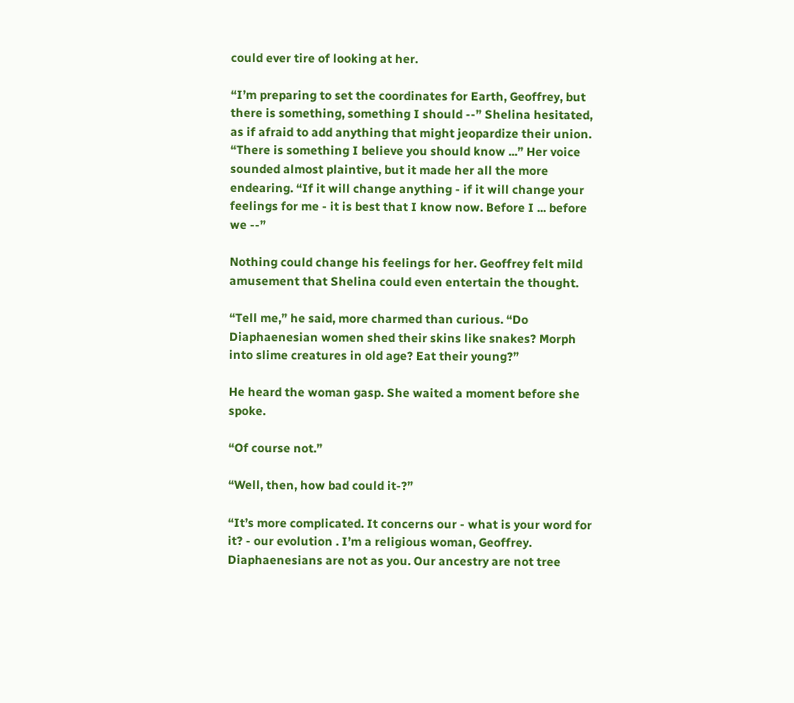could ever tire of looking at her.

“I’m preparing to set the coordinates for Earth, Geoffrey, but there is something, something I should --” Shelina hesitated, as if afraid to add anything that might jeopardize their union. “There is something I believe you should know ...” Her voice sounded almost plaintive, but it made her all the more endearing. “If it will change anything - if it will change your feelings for me - it is best that I know now. Before I ... before we --”

Nothing could change his feelings for her. Geoffrey felt mild amusement that Shelina could even entertain the thought.

“Tell me,” he said, more charmed than curious. “Do Diaphaenesian women shed their skins like snakes? Morph into slime creatures in old age? Eat their young?”

He heard the woman gasp. She waited a moment before she spoke.

“Of course not.”

“Well, then, how bad could it-?”

“It’s more complicated. It concerns our - what is your word for it? - our evolution . I’m a religious woman, Geoffrey. Diaphaenesians are not as you. Our ancestry are not tree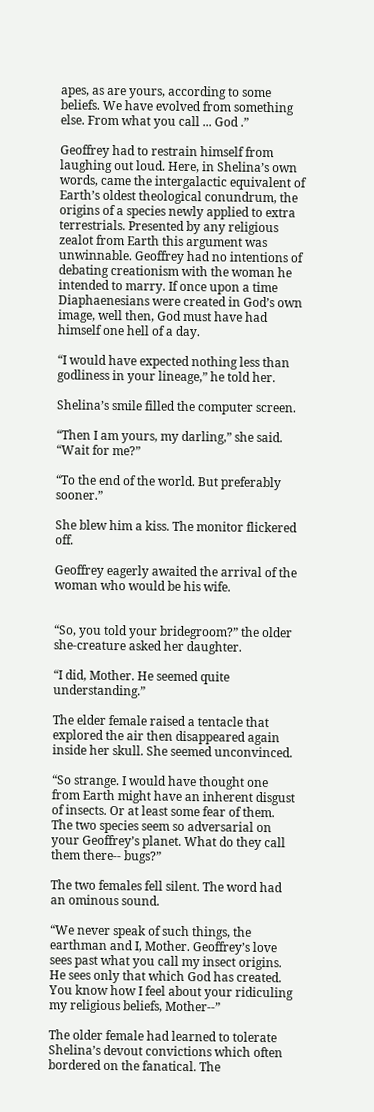apes, as are yours, according to some beliefs. We have evolved from something else. From what you call ... God .”

Geoffrey had to restrain himself from laughing out loud. Here, in Shelina’s own words, came the intergalactic equivalent of Earth’s oldest theological conundrum, the origins of a species newly applied to extra terrestrials. Presented by any religious zealot from Earth this argument was unwinnable. Geoffrey had no intentions of debating creationism with the woman he intended to marry. If once upon a time Diaphaenesians were created in God’s own image, well then, God must have had himself one hell of a day.

“I would have expected nothing less than godliness in your lineage,” he told her.

Shelina’s smile filled the computer screen.

“Then I am yours, my darling,” she said. “Wait for me?”

“To the end of the world. But preferably sooner.”

She blew him a kiss. The monitor flickered off.

Geoffrey eagerly awaited the arrival of the woman who would be his wife.


“So, you told your bridegroom?” the older she-creature asked her daughter.

“I did, Mother. He seemed quite understanding.”

The elder female raised a tentacle that explored the air then disappeared again inside her skull. She seemed unconvinced.

“So strange. I would have thought one from Earth might have an inherent disgust of insects. Or at least some fear of them. The two species seem so adversarial on your Geoffrey’s planet. What do they call them there-- bugs?”

The two females fell silent. The word had an ominous sound.

“We never speak of such things, the earthman and I, Mother. Geoffrey’s love sees past what you call my insect origins. He sees only that which God has created. You know how I feel about your ridiculing my religious beliefs, Mother--”

The older female had learned to tolerate Shelina’s devout convictions which often bordered on the fanatical. The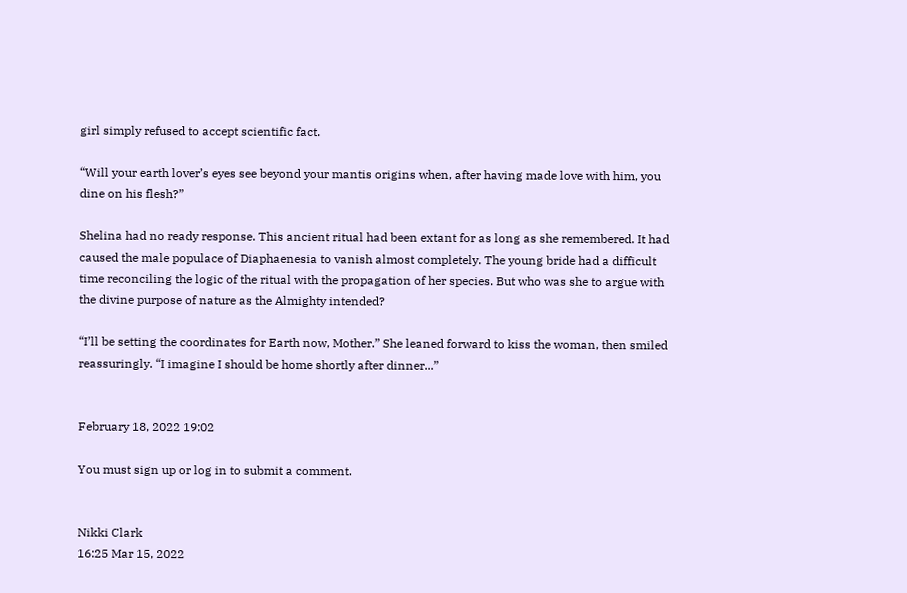girl simply refused to accept scientific fact.

“Will your earth lover’s eyes see beyond your mantis origins when, after having made love with him, you dine on his flesh?”

Shelina had no ready response. This ancient ritual had been extant for as long as she remembered. It had caused the male populace of Diaphaenesia to vanish almost completely. The young bride had a difficult time reconciling the logic of the ritual with the propagation of her species. But who was she to argue with the divine purpose of nature as the Almighty intended?

“I’ll be setting the coordinates for Earth now, Mother.” She leaned forward to kiss the woman, then smiled reassuringly. “I imagine I should be home shortly after dinner...”


February 18, 2022 19:02

You must sign up or log in to submit a comment.


Nikki Clark
16:25 Mar 15, 2022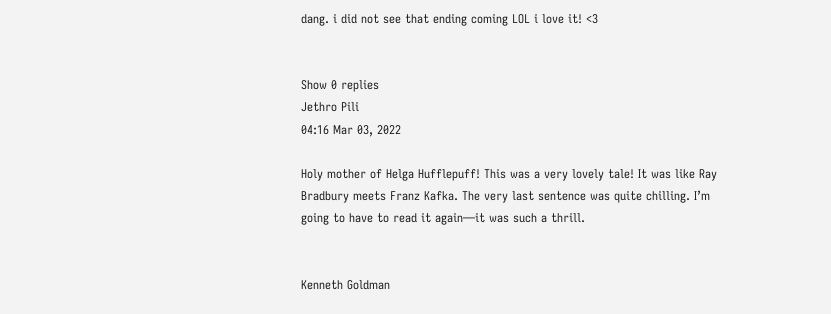dang. i did not see that ending coming LOL i love it! <3


Show 0 replies
Jethro Pili
04:16 Mar 03, 2022

Holy mother of Helga Hufflepuff! This was a very lovely tale! It was like Ray Bradbury meets Franz Kafka. The very last sentence was quite chilling. I’m going to have to read it again—it was such a thrill.


Kenneth Goldman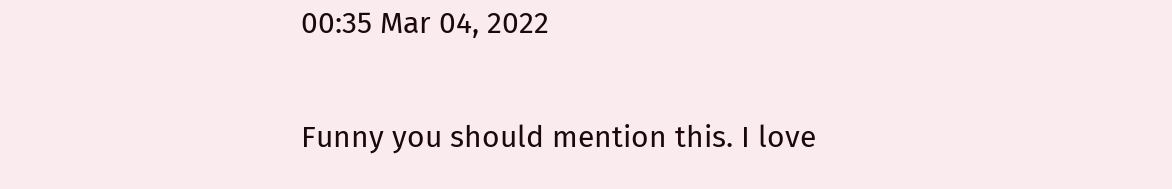00:35 Mar 04, 2022

Funny you should mention this. I love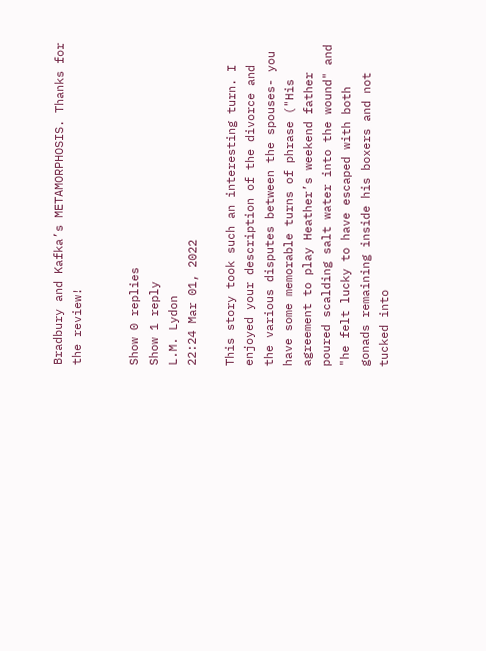Bradbury and Kafka’s METAMORPHOSIS. Thanks for the review!


Show 0 replies
Show 1 reply
L.M. Lydon
22:24 Mar 01, 2022

This story took such an interesting turn. I enjoyed your description of the divorce and the various disputes between the spouses- you have some memorable turns of phrase ("His agreement to play Heather’s weekend father poured scalding salt water into the wound" and "he felt lucky to have escaped with both gonads remaining inside his boxers and not tucked into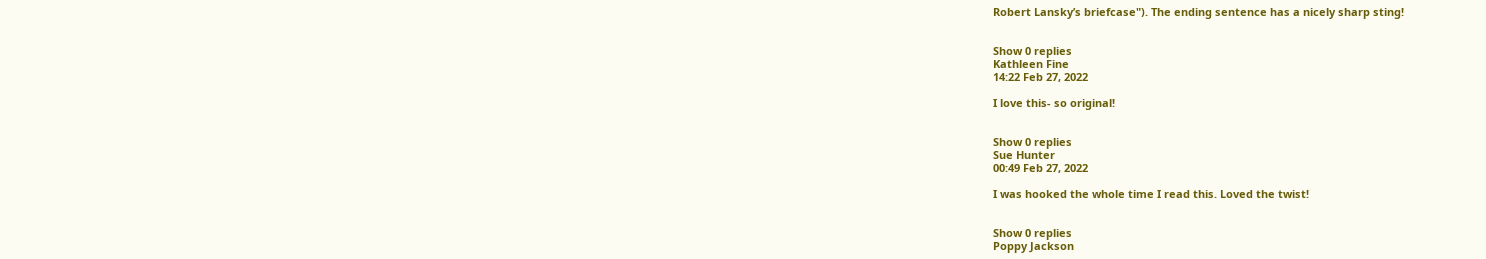Robert Lansky’s briefcase"). The ending sentence has a nicely sharp sting!


Show 0 replies
Kathleen Fine
14:22 Feb 27, 2022

I love this- so original!


Show 0 replies
Sue Hunter
00:49 Feb 27, 2022

I was hooked the whole time I read this. Loved the twist!


Show 0 replies
Poppy Jackson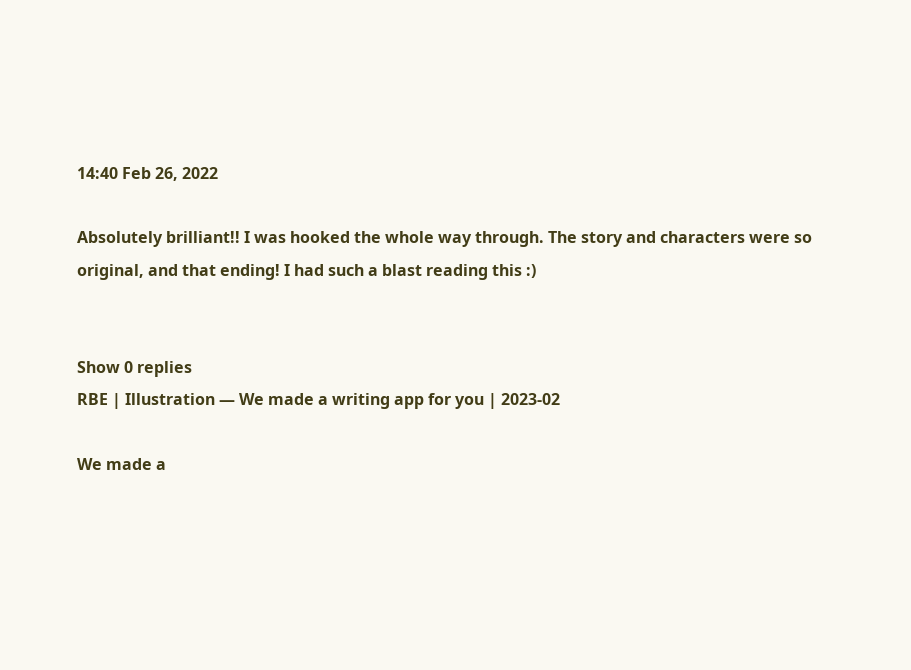14:40 Feb 26, 2022

Absolutely brilliant!! I was hooked the whole way through. The story and characters were so original, and that ending! I had such a blast reading this :)


Show 0 replies
RBE | Illustration — We made a writing app for you | 2023-02

We made a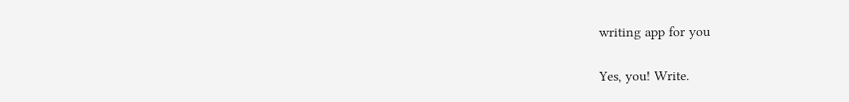writing app for you

Yes, you! Write.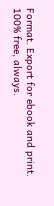Format. Export for ebook and print. 100% free, always.